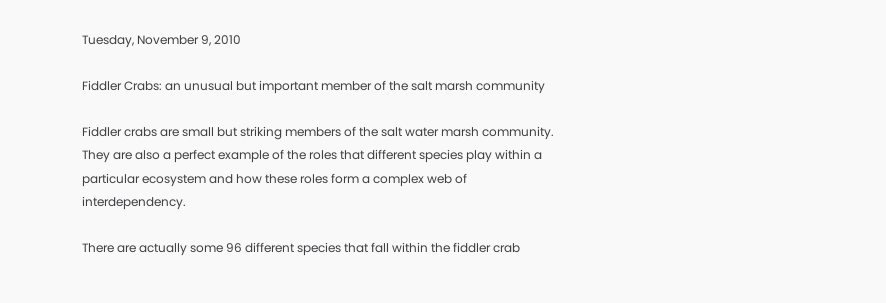Tuesday, November 9, 2010

Fiddler Crabs: an unusual but important member of the salt marsh community

Fiddler crabs are small but striking members of the salt water marsh community. They are also a perfect example of the roles that different species play within a particular ecosystem and how these roles form a complex web of interdependency.

There are actually some 96 different species that fall within the fiddler crab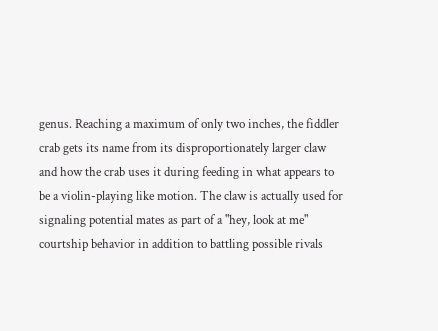genus. Reaching a maximum of only two inches, the fiddler crab gets its name from its disproportionately larger claw and how the crab uses it during feeding in what appears to be a violin-playing like motion. The claw is actually used for signaling potential mates as part of a "hey, look at me" courtship behavior in addition to battling possible rivals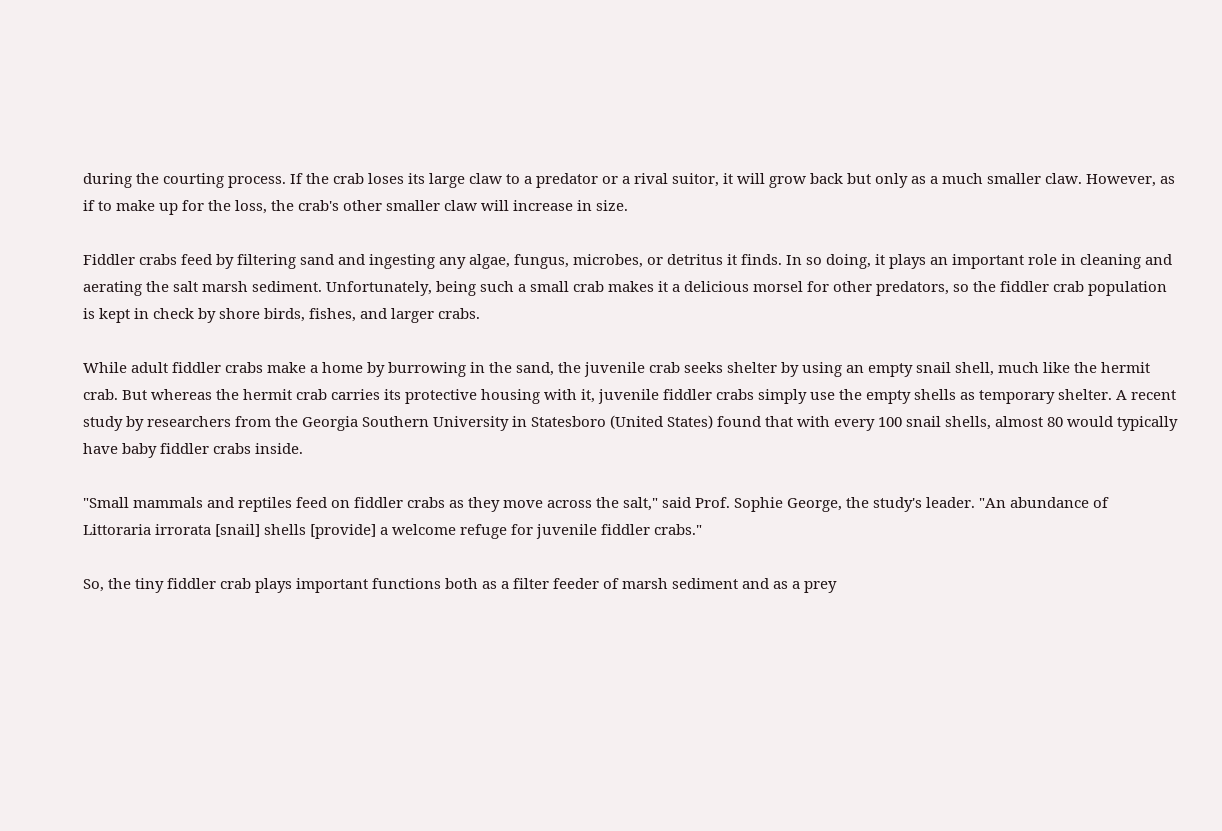during the courting process. If the crab loses its large claw to a predator or a rival suitor, it will grow back but only as a much smaller claw. However, as if to make up for the loss, the crab's other smaller claw will increase in size.

Fiddler crabs feed by filtering sand and ingesting any algae, fungus, microbes, or detritus it finds. In so doing, it plays an important role in cleaning and aerating the salt marsh sediment. Unfortunately, being such a small crab makes it a delicious morsel for other predators, so the fiddler crab population is kept in check by shore birds, fishes, and larger crabs.

While adult fiddler crabs make a home by burrowing in the sand, the juvenile crab seeks shelter by using an empty snail shell, much like the hermit crab. But whereas the hermit crab carries its protective housing with it, juvenile fiddler crabs simply use the empty shells as temporary shelter. A recent study by researchers from the Georgia Southern University in Statesboro (United States) found that with every 100 snail shells, almost 80 would typically have baby fiddler crabs inside.

"Small mammals and reptiles feed on fiddler crabs as they move across the salt," said Prof. Sophie George, the study's leader. "An abundance of Littoraria irrorata [snail] shells [provide] a welcome refuge for juvenile fiddler crabs."

So, the tiny fiddler crab plays important functions both as a filter feeder of marsh sediment and as a prey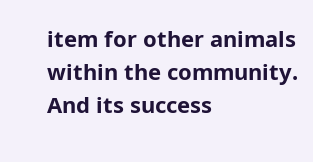item for other animals within the community. And its success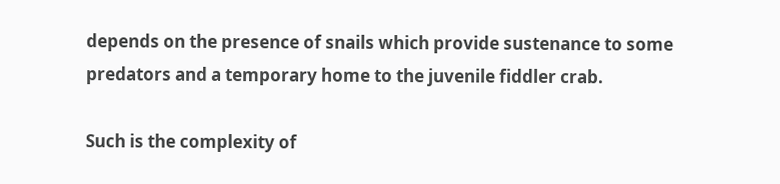depends on the presence of snails which provide sustenance to some predators and a temporary home to the juvenile fiddler crab.

Such is the complexity of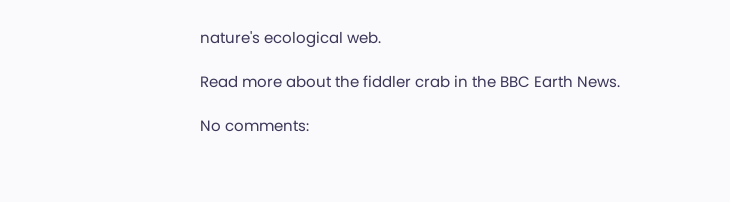nature's ecological web.

Read more about the fiddler crab in the BBC Earth News.

No comments: